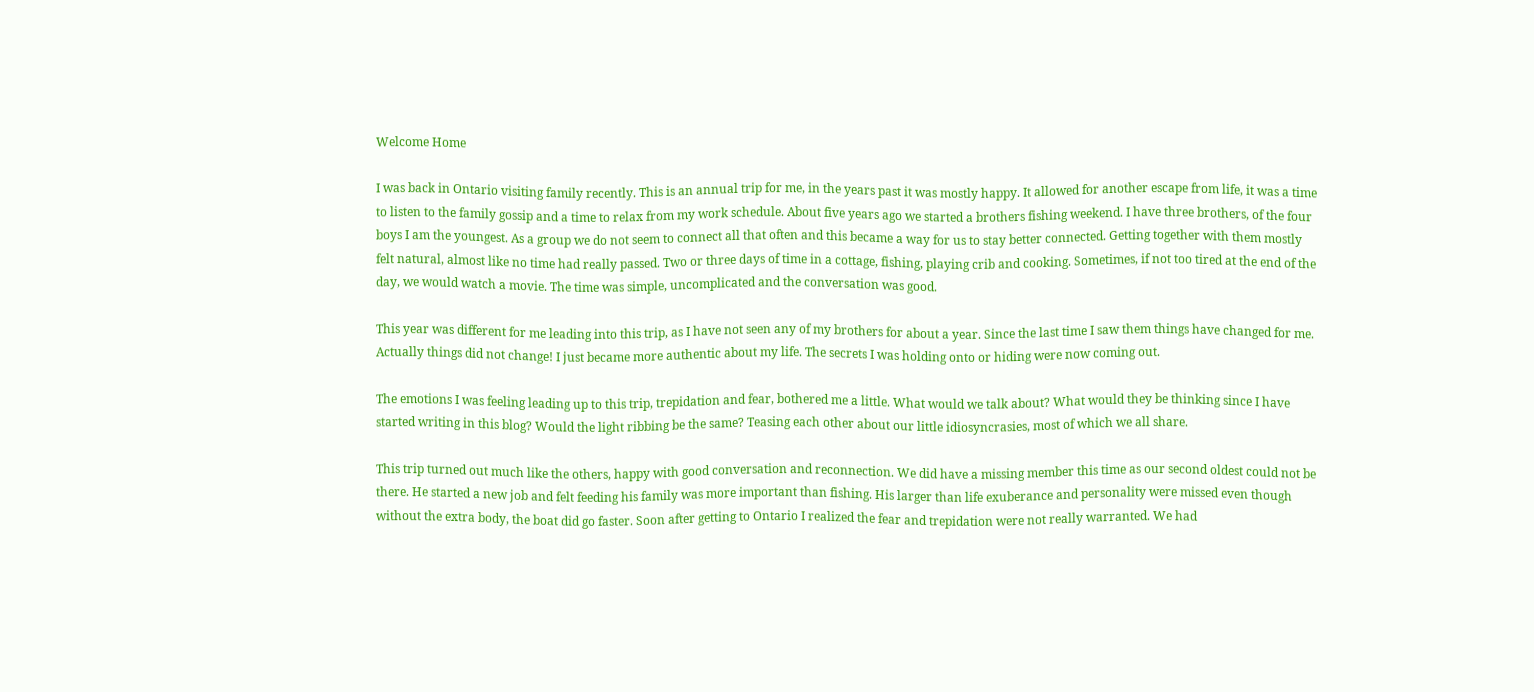Welcome Home

I was back in Ontario visiting family recently. This is an annual trip for me, in the years past it was mostly happy. It allowed for another escape from life, it was a time to listen to the family gossip and a time to relax from my work schedule. About five years ago we started a brothers fishing weekend. I have three brothers, of the four boys I am the youngest. As a group we do not seem to connect all that often and this became a way for us to stay better connected. Getting together with them mostly felt natural, almost like no time had really passed. Two or three days of time in a cottage, fishing, playing crib and cooking. Sometimes, if not too tired at the end of the day, we would watch a movie. The time was simple, uncomplicated and the conversation was good.

This year was different for me leading into this trip, as I have not seen any of my brothers for about a year. Since the last time I saw them things have changed for me. Actually things did not change! I just became more authentic about my life. The secrets I was holding onto or hiding were now coming out.

The emotions I was feeling leading up to this trip, trepidation and fear, bothered me a little. What would we talk about? What would they be thinking since I have started writing in this blog? Would the light ribbing be the same? Teasing each other about our little idiosyncrasies, most of which we all share.

This trip turned out much like the others, happy with good conversation and reconnection. We did have a missing member this time as our second oldest could not be there. He started a new job and felt feeding his family was more important than fishing. His larger than life exuberance and personality were missed even though without the extra body, the boat did go faster. Soon after getting to Ontario I realized the fear and trepidation were not really warranted. We had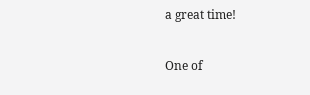a great time!

One of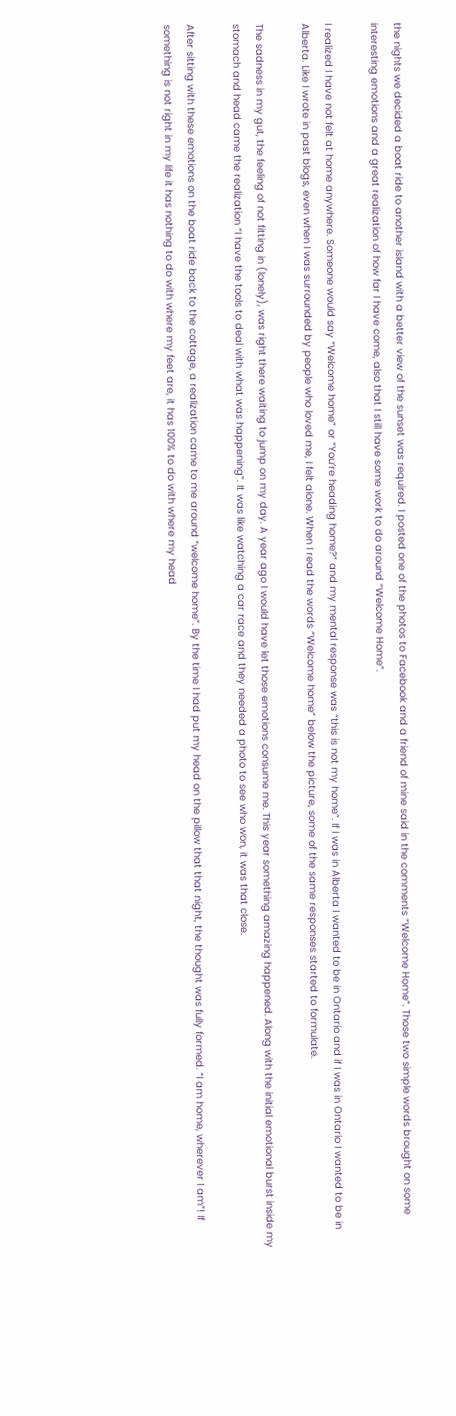the nights we decided a boat ride to another island with a better view of the sunset was required. I posted one of the photos to Facebook and a friend of mine said in the comments “Welcome Home”. Those two simple words brought on some interesting emotions and a great realization of how far I have come, also that I still have some work to do around “Welcome Home”.

I realized I have not felt at home anywhere. Someone would say “Welcome home” or “You’re heading home?” and my mental response was “this is not my home”. If I was in Alberta I wanted to be in Ontario and if I was in Ontario I wanted to be in Alberta. Like I wrote in past blogs, even when I was surrounded by people who loved me, I felt alone. When I read the words “Welcome home” below the picture, some of the same responses started to formulate.

The sadness in my gut, the feeling of not fitting in (lonely), was right there waiting to jump on my day. A year ago I would have let those emotions consume me. This year something amazing happened. Along with the initial emotional burst inside my stomach and head came the realization “I have the tools to deal with what was happening”. It was like watching a car race and they needed a photo to see who won, it was that close.

After sitting with these emotions on the boat ride back to the cottage, a realization came to me around “welcome home”. By the time I had put my head on the pillow that that night, the thought was fully formed. “I am home, wherever I am”! If something is not right in my life it has nothing to do with where my feet are, it has 100% to do with where my head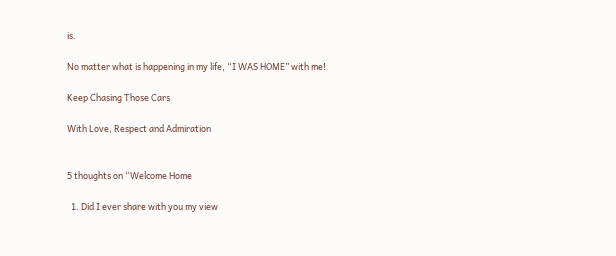is.

No matter what is happening in my life, “I WAS HOME” with me!

Keep Chasing Those Cars

With Love, Respect and Admiration


5 thoughts on “Welcome Home

  1. Did I ever share with you my view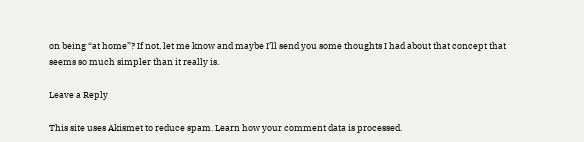on being “at home”? If not, let me know and maybe I’ll send you some thoughts I had about that concept that seems so much simpler than it really is.

Leave a Reply

This site uses Akismet to reduce spam. Learn how your comment data is processed.